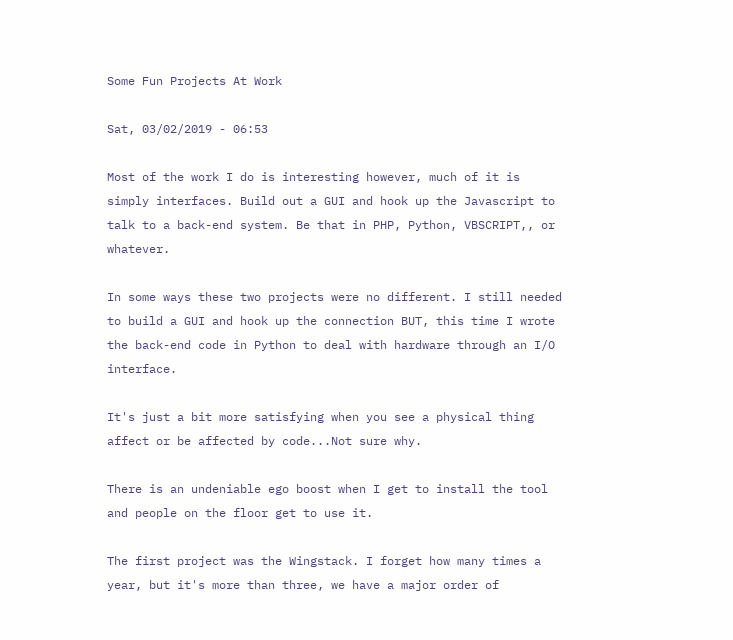Some Fun Projects At Work

Sat, 03/02/2019 - 06:53

Most of the work I do is interesting however, much of it is simply interfaces. Build out a GUI and hook up the Javascript to talk to a back-end system. Be that in PHP, Python, VBSCRIPT,, or whatever.

In some ways these two projects were no different. I still needed to build a GUI and hook up the connection BUT, this time I wrote the back-end code in Python to deal with hardware through an I/O interface.

It's just a bit more satisfying when you see a physical thing affect or be affected by code...Not sure why.

There is an undeniable ego boost when I get to install the tool and people on the floor get to use it.

The first project was the Wingstack. I forget how many times a year, but it's more than three, we have a major order of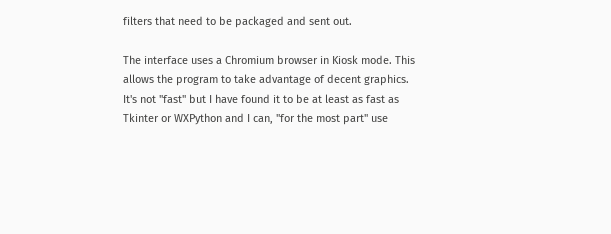filters that need to be packaged and sent out.

The interface uses a Chromium browser in Kiosk mode. This allows the program to take advantage of decent graphics. It's not "fast" but I have found it to be at least as fast as Tkinter or WXPython and I can, "for the most part" use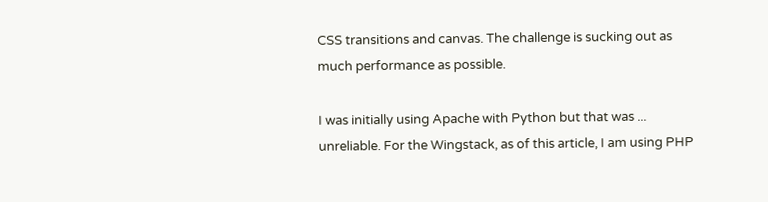CSS transitions and canvas. The challenge is sucking out as much performance as possible.

I was initially using Apache with Python but that was ... unreliable. For the Wingstack, as of this article, I am using PHP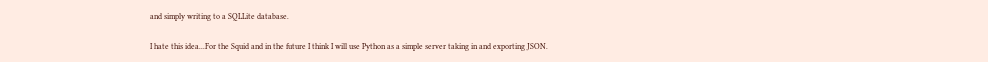and simply writing to a SQLLite database.

I hate this idea...For the Squid and in the future I think I will use Python as a simple server taking in and exporting JSON.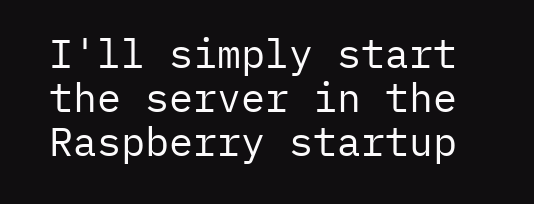I'll simply start the server in the Raspberry startup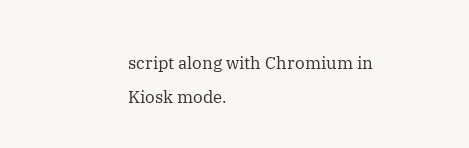script along with Chromium in Kiosk mode.